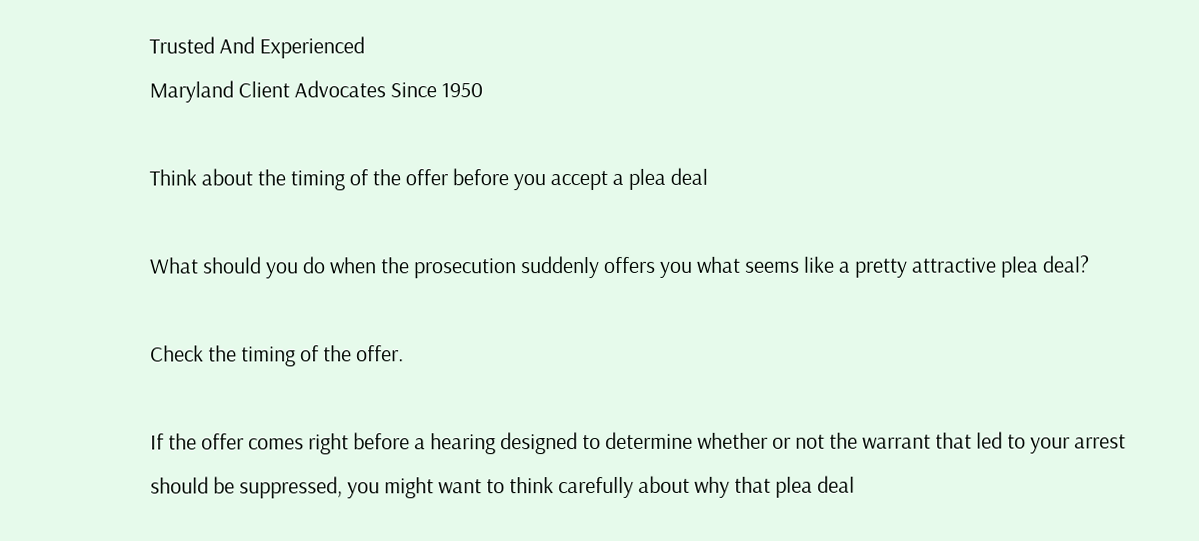Trusted And Experienced
Maryland Client Advocates Since 1950

Think about the timing of the offer before you accept a plea deal

What should you do when the prosecution suddenly offers you what seems like a pretty attractive plea deal?

Check the timing of the offer.

If the offer comes right before a hearing designed to determine whether or not the warrant that led to your arrest should be suppressed, you might want to think carefully about why that plea deal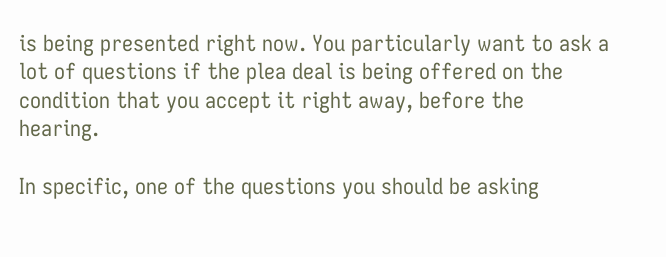is being presented right now. You particularly want to ask a lot of questions if the plea deal is being offered on the condition that you accept it right away, before the hearing.

In specific, one of the questions you should be asking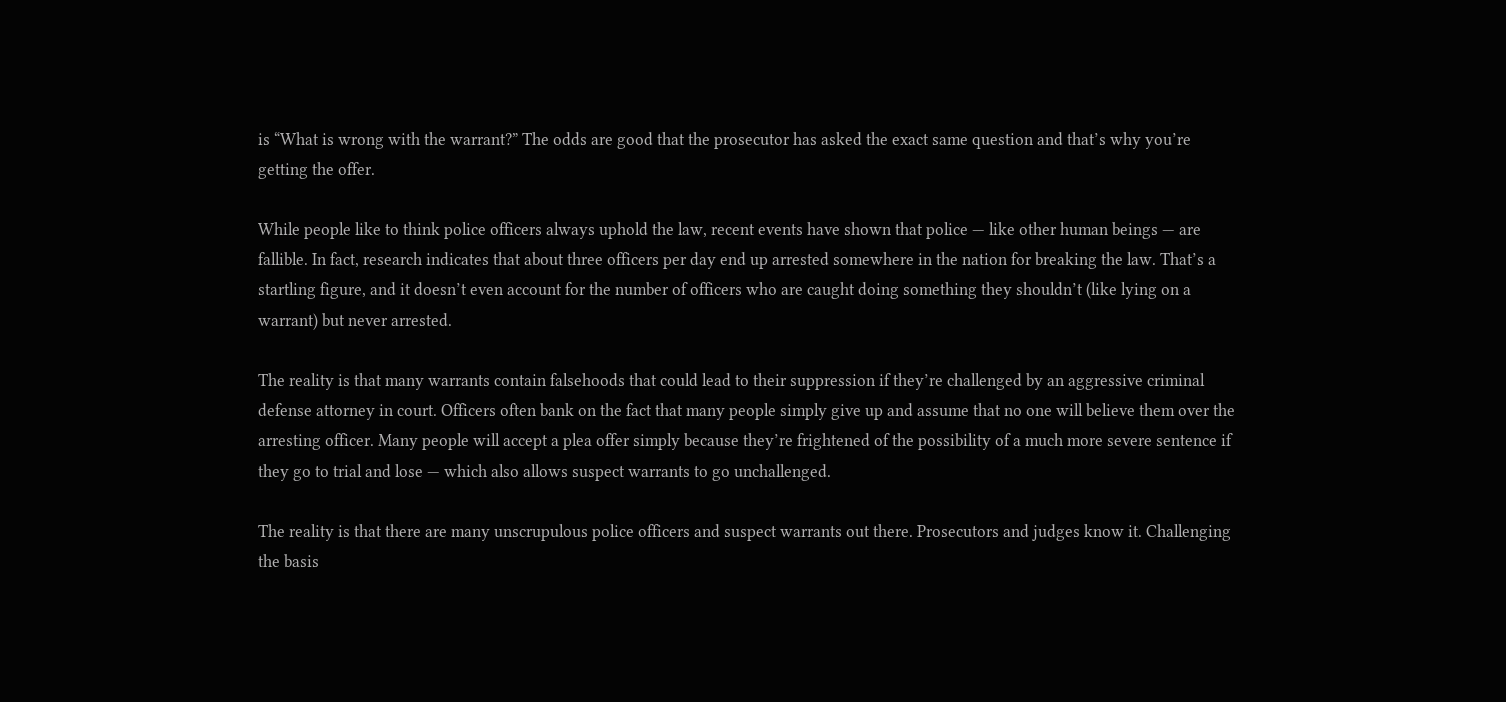is “What is wrong with the warrant?” The odds are good that the prosecutor has asked the exact same question and that’s why you’re getting the offer.

While people like to think police officers always uphold the law, recent events have shown that police — like other human beings — are fallible. In fact, research indicates that about three officers per day end up arrested somewhere in the nation for breaking the law. That’s a startling figure, and it doesn’t even account for the number of officers who are caught doing something they shouldn’t (like lying on a warrant) but never arrested.

The reality is that many warrants contain falsehoods that could lead to their suppression if they’re challenged by an aggressive criminal defense attorney in court. Officers often bank on the fact that many people simply give up and assume that no one will believe them over the arresting officer. Many people will accept a plea offer simply because they’re frightened of the possibility of a much more severe sentence if they go to trial and lose — which also allows suspect warrants to go unchallenged.

The reality is that there are many unscrupulous police officers and suspect warrants out there. Prosecutors and judges know it. Challenging the basis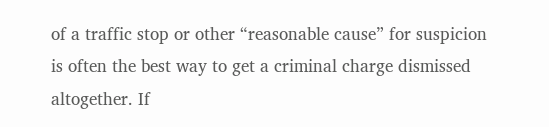of a traffic stop or other “reasonable cause” for suspicion is often the best way to get a criminal charge dismissed altogether. If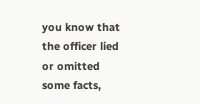you know that the officer lied or omitted some facts,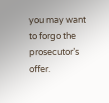you may want to forgo the prosecutor’s offer.